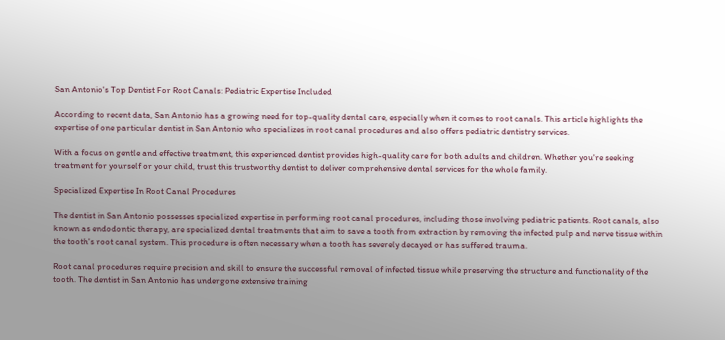San Antonio's Top Dentist For Root Canals: Pediatric Expertise Included

According to recent data, San Antonio has a growing need for top-quality dental care, especially when it comes to root canals. This article highlights the expertise of one particular dentist in San Antonio who specializes in root canal procedures and also offers pediatric dentistry services.

With a focus on gentle and effective treatment, this experienced dentist provides high-quality care for both adults and children. Whether you're seeking treatment for yourself or your child, trust this trustworthy dentist to deliver comprehensive dental services for the whole family.

Specialized Expertise In Root Canal Procedures

The dentist in San Antonio possesses specialized expertise in performing root canal procedures, including those involving pediatric patients. Root canals, also known as endodontic therapy, are specialized dental treatments that aim to save a tooth from extraction by removing the infected pulp and nerve tissue within the tooth's root canal system. This procedure is often necessary when a tooth has severely decayed or has suffered trauma.

Root canal procedures require precision and skill to ensure the successful removal of infected tissue while preserving the structure and functionality of the tooth. The dentist in San Antonio has undergone extensive training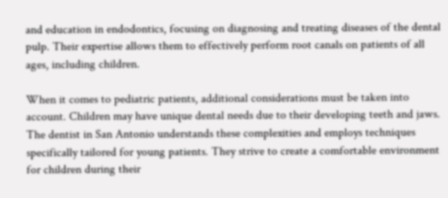and education in endodontics, focusing on diagnosing and treating diseases of the dental pulp. Their expertise allows them to effectively perform root canals on patients of all ages, including children.

When it comes to pediatric patients, additional considerations must be taken into account. Children may have unique dental needs due to their developing teeth and jaws. The dentist in San Antonio understands these complexities and employs techniques specifically tailored for young patients. They strive to create a comfortable environment for children during their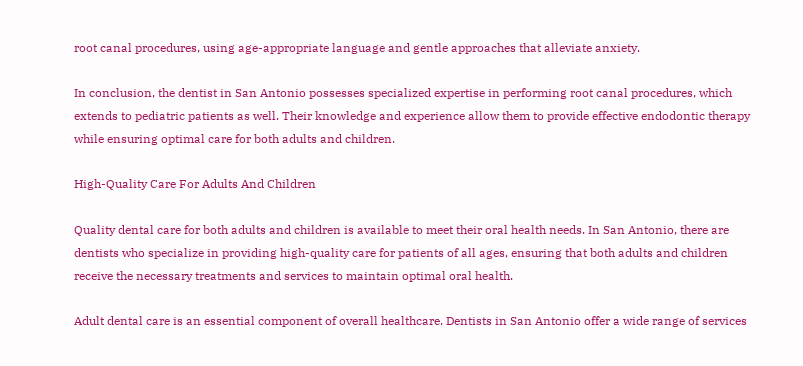root canal procedures, using age-appropriate language and gentle approaches that alleviate anxiety.

In conclusion, the dentist in San Antonio possesses specialized expertise in performing root canal procedures, which extends to pediatric patients as well. Their knowledge and experience allow them to provide effective endodontic therapy while ensuring optimal care for both adults and children.

High-Quality Care For Adults And Children

Quality dental care for both adults and children is available to meet their oral health needs. In San Antonio, there are dentists who specialize in providing high-quality care for patients of all ages, ensuring that both adults and children receive the necessary treatments and services to maintain optimal oral health.

Adult dental care is an essential component of overall healthcare. Dentists in San Antonio offer a wide range of services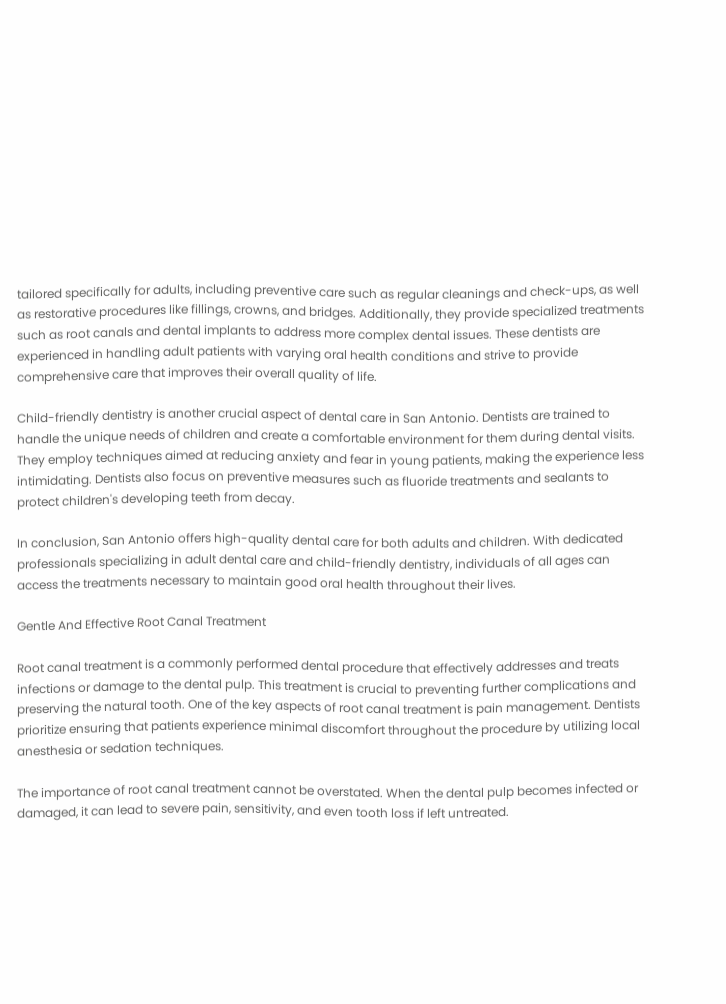tailored specifically for adults, including preventive care such as regular cleanings and check-ups, as well as restorative procedures like fillings, crowns, and bridges. Additionally, they provide specialized treatments such as root canals and dental implants to address more complex dental issues. These dentists are experienced in handling adult patients with varying oral health conditions and strive to provide comprehensive care that improves their overall quality of life.

Child-friendly dentistry is another crucial aspect of dental care in San Antonio. Dentists are trained to handle the unique needs of children and create a comfortable environment for them during dental visits. They employ techniques aimed at reducing anxiety and fear in young patients, making the experience less intimidating. Dentists also focus on preventive measures such as fluoride treatments and sealants to protect children's developing teeth from decay.

In conclusion, San Antonio offers high-quality dental care for both adults and children. With dedicated professionals specializing in adult dental care and child-friendly dentistry, individuals of all ages can access the treatments necessary to maintain good oral health throughout their lives.

Gentle And Effective Root Canal Treatment

Root canal treatment is a commonly performed dental procedure that effectively addresses and treats infections or damage to the dental pulp. This treatment is crucial to preventing further complications and preserving the natural tooth. One of the key aspects of root canal treatment is pain management. Dentists prioritize ensuring that patients experience minimal discomfort throughout the procedure by utilizing local anesthesia or sedation techniques.

The importance of root canal treatment cannot be overstated. When the dental pulp becomes infected or damaged, it can lead to severe pain, sensitivity, and even tooth loss if left untreated.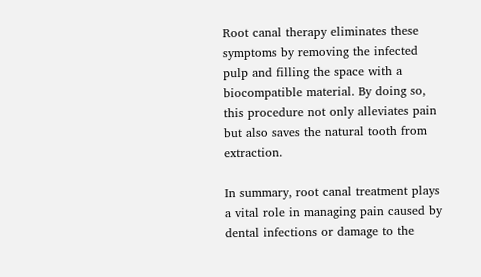Root canal therapy eliminates these symptoms by removing the infected pulp and filling the space with a biocompatible material. By doing so, this procedure not only alleviates pain but also saves the natural tooth from extraction.

In summary, root canal treatment plays a vital role in managing pain caused by dental infections or damage to the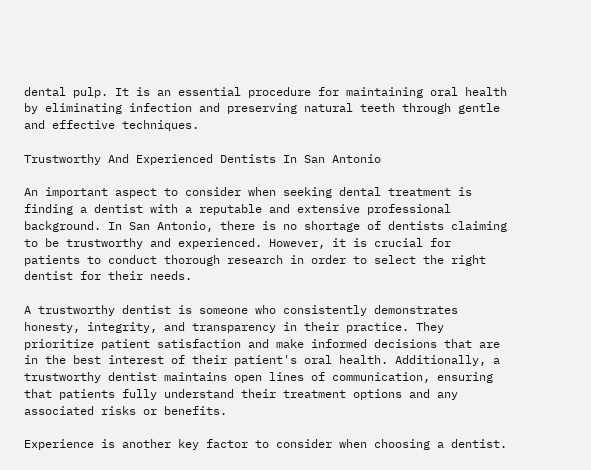dental pulp. It is an essential procedure for maintaining oral health by eliminating infection and preserving natural teeth through gentle and effective techniques.

Trustworthy And Experienced Dentists In San Antonio

An important aspect to consider when seeking dental treatment is finding a dentist with a reputable and extensive professional background. In San Antonio, there is no shortage of dentists claiming to be trustworthy and experienced. However, it is crucial for patients to conduct thorough research in order to select the right dentist for their needs.

A trustworthy dentist is someone who consistently demonstrates honesty, integrity, and transparency in their practice. They prioritize patient satisfaction and make informed decisions that are in the best interest of their patient's oral health. Additionally, a trustworthy dentist maintains open lines of communication, ensuring that patients fully understand their treatment options and any associated risks or benefits.

Experience is another key factor to consider when choosing a dentist.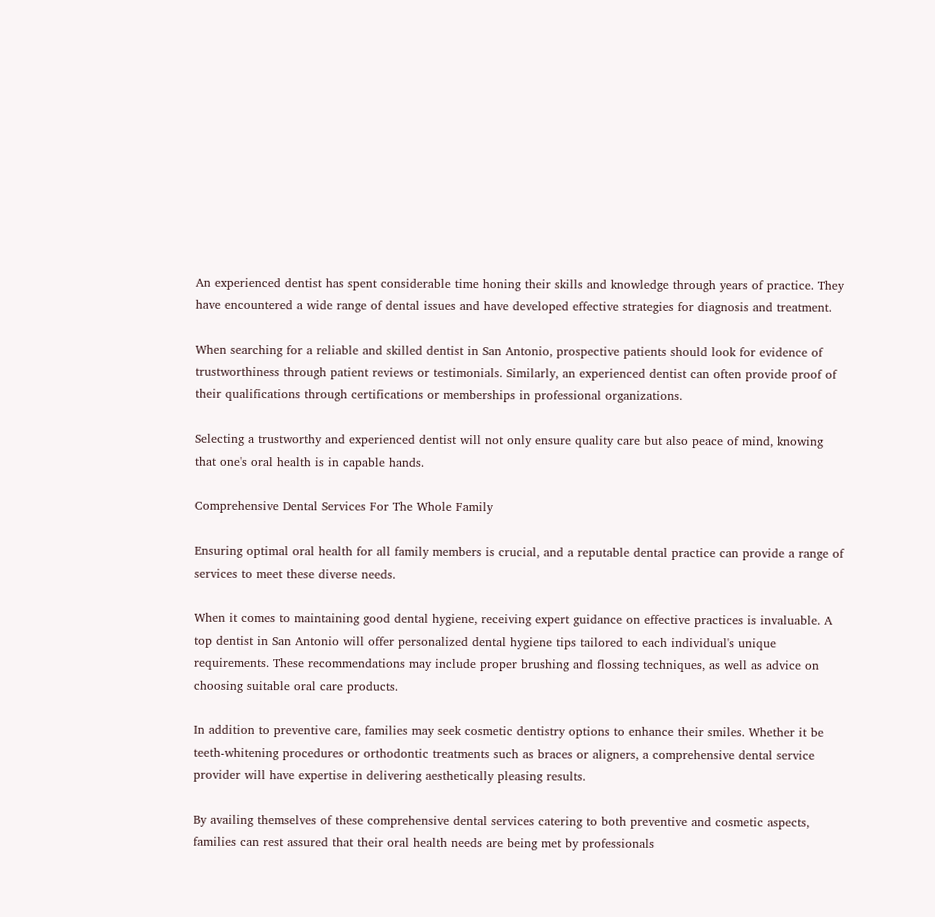An experienced dentist has spent considerable time honing their skills and knowledge through years of practice. They have encountered a wide range of dental issues and have developed effective strategies for diagnosis and treatment.

When searching for a reliable and skilled dentist in San Antonio, prospective patients should look for evidence of trustworthiness through patient reviews or testimonials. Similarly, an experienced dentist can often provide proof of their qualifications through certifications or memberships in professional organizations.

Selecting a trustworthy and experienced dentist will not only ensure quality care but also peace of mind, knowing that one's oral health is in capable hands.

Comprehensive Dental Services For The Whole Family

Ensuring optimal oral health for all family members is crucial, and a reputable dental practice can provide a range of services to meet these diverse needs.

When it comes to maintaining good dental hygiene, receiving expert guidance on effective practices is invaluable. A top dentist in San Antonio will offer personalized dental hygiene tips tailored to each individual's unique requirements. These recommendations may include proper brushing and flossing techniques, as well as advice on choosing suitable oral care products.

In addition to preventive care, families may seek cosmetic dentistry options to enhance their smiles. Whether it be teeth-whitening procedures or orthodontic treatments such as braces or aligners, a comprehensive dental service provider will have expertise in delivering aesthetically pleasing results.

By availing themselves of these comprehensive dental services catering to both preventive and cosmetic aspects, families can rest assured that their oral health needs are being met by professionals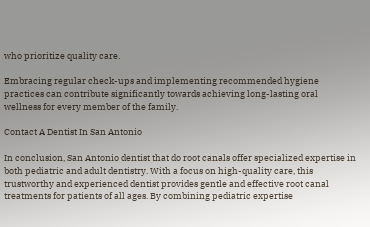who prioritize quality care.

Embracing regular check-ups and implementing recommended hygiene practices can contribute significantly towards achieving long-lasting oral wellness for every member of the family.

Contact A Dentist In San Antonio

In conclusion, San Antonio dentist that do root canals offer specialized expertise in both pediatric and adult dentistry. With a focus on high-quality care, this trustworthy and experienced dentist provides gentle and effective root canal treatments for patients of all ages. By combining pediatric expertise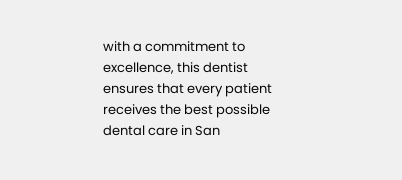with a commitment to excellence, this dentist ensures that every patient receives the best possible dental care in San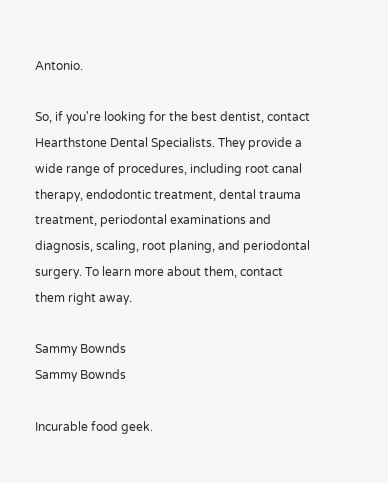Antonio.

So, if you're looking for the best dentist, contact Hearthstone Dental Specialists. They provide a wide range of procedures, including root canal therapy, endodontic treatment, dental trauma treatment, periodontal examinations and diagnosis, scaling, root planing, and periodontal surgery. To learn more about them, contact them right away.

Sammy Bownds
Sammy Bownds

Incurable food geek.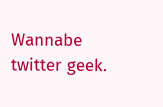Wannabe twitter geek.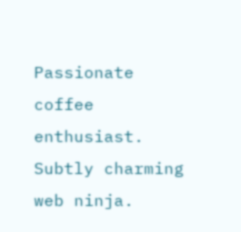Passionate coffee enthusiast. Subtly charming web ninja.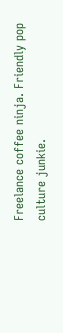Freelance coffee ninja. Friendly pop culture junkie.